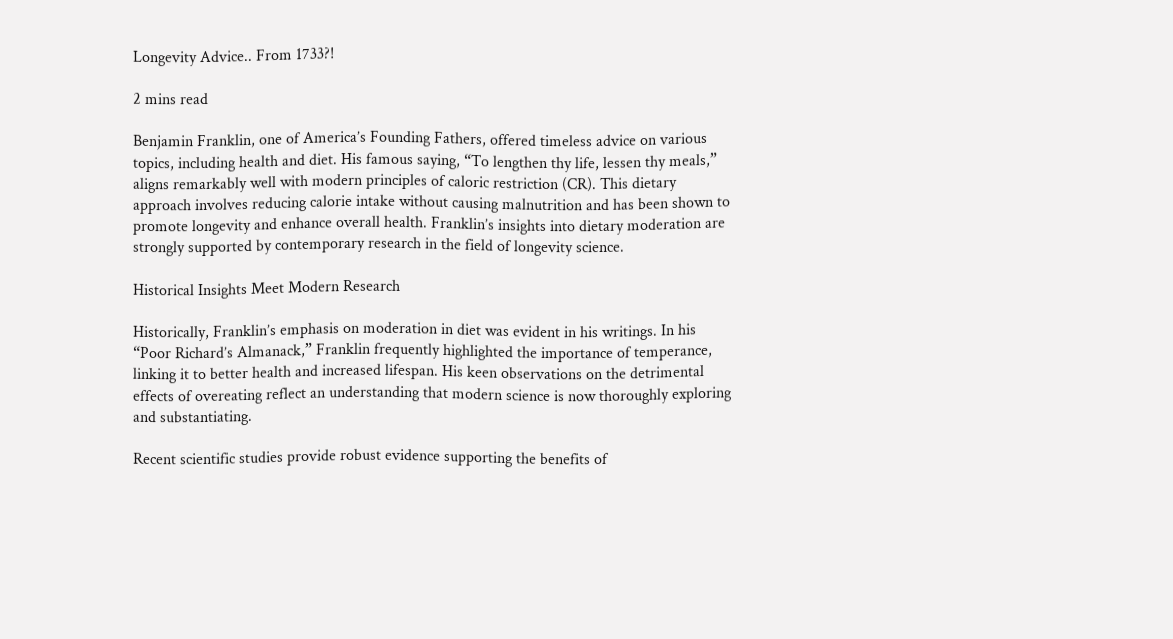Longevity Advice.. From 1733?!

2 mins read

Benjamin Franklin, one of America’s Founding Fathers, offered timeless advice on various topics, including health and diet. His famous saying, “To lengthen thy life, lessen thy meals,” aligns remarkably well with modern principles of caloric restriction (CR). This dietary approach involves reducing calorie intake without causing malnutrition and has been shown to promote longevity and enhance overall health. Franklin’s insights into dietary moderation are strongly supported by contemporary research in the field of longevity science.

Historical Insights Meet Modern Research

Historically, Franklin’s emphasis on moderation in diet was evident in his writings. In his “Poor Richard’s Almanack,” Franklin frequently highlighted the importance of temperance, linking it to better health and increased lifespan. His keen observations on the detrimental effects of overeating reflect an understanding that modern science is now thoroughly exploring and substantiating.

Recent scientific studies provide robust evidence supporting the benefits of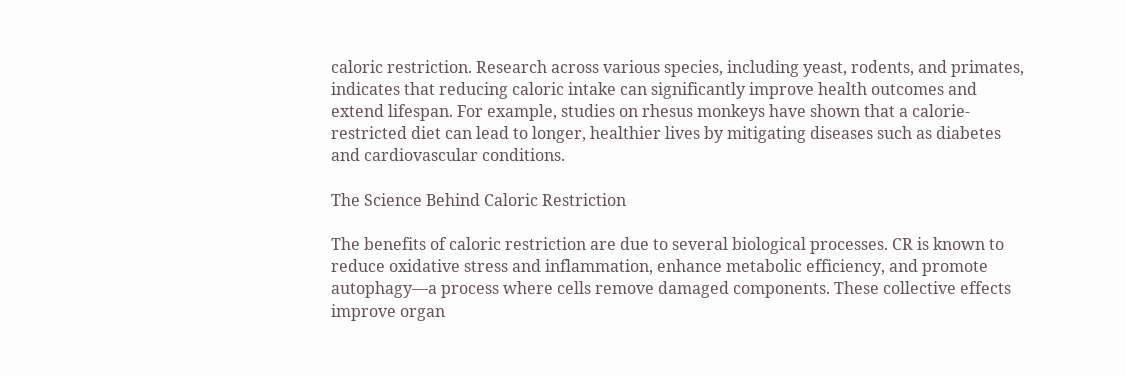caloric restriction. Research across various species, including yeast, rodents, and primates, indicates that reducing caloric intake can significantly improve health outcomes and extend lifespan. For example, studies on rhesus monkeys have shown that a calorie-restricted diet can lead to longer, healthier lives by mitigating diseases such as diabetes and cardiovascular conditions.

The Science Behind Caloric Restriction

The benefits of caloric restriction are due to several biological processes. CR is known to reduce oxidative stress and inflammation, enhance metabolic efficiency, and promote autophagy—a process where cells remove damaged components. These collective effects improve organ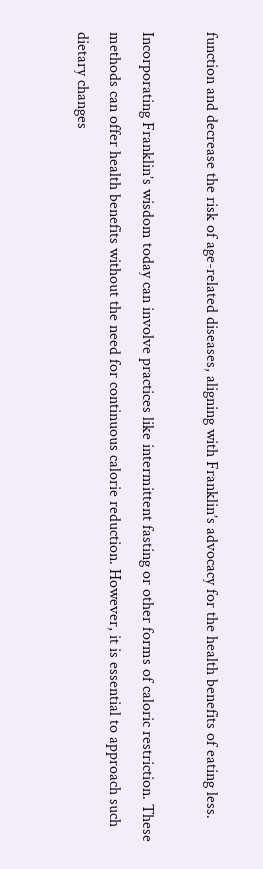function and decrease the risk of age-related diseases, aligning with Franklin’s advocacy for the health benefits of eating less.

Incorporating Franklin’s wisdom today can involve practices like intermittent fasting or other forms of caloric restriction. These methods can offer health benefits without the need for continuous calorie reduction. However, it is essential to approach such dietary changes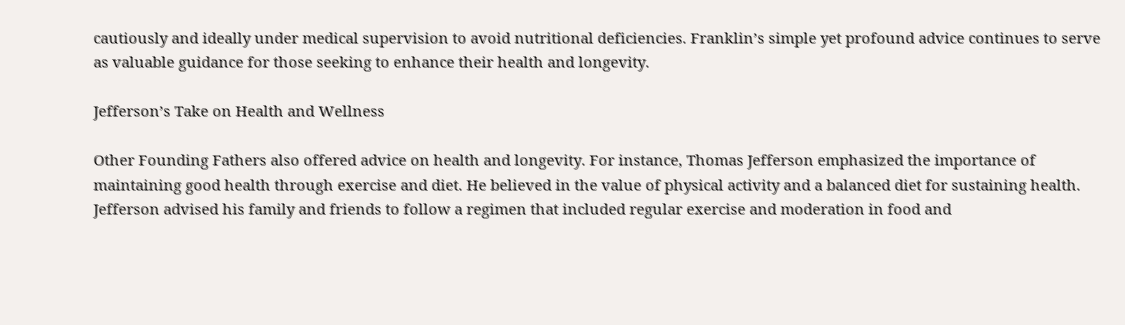cautiously and ideally under medical supervision to avoid nutritional deficiencies. Franklin’s simple yet profound advice continues to serve as valuable guidance for those seeking to enhance their health and longevity.

Jefferson’s Take on Health and Wellness

Other Founding Fathers also offered advice on health and longevity. For instance, Thomas Jefferson emphasized the importance of maintaining good health through exercise and diet. He believed in the value of physical activity and a balanced diet for sustaining health. Jefferson advised his family and friends to follow a regimen that included regular exercise and moderation in food and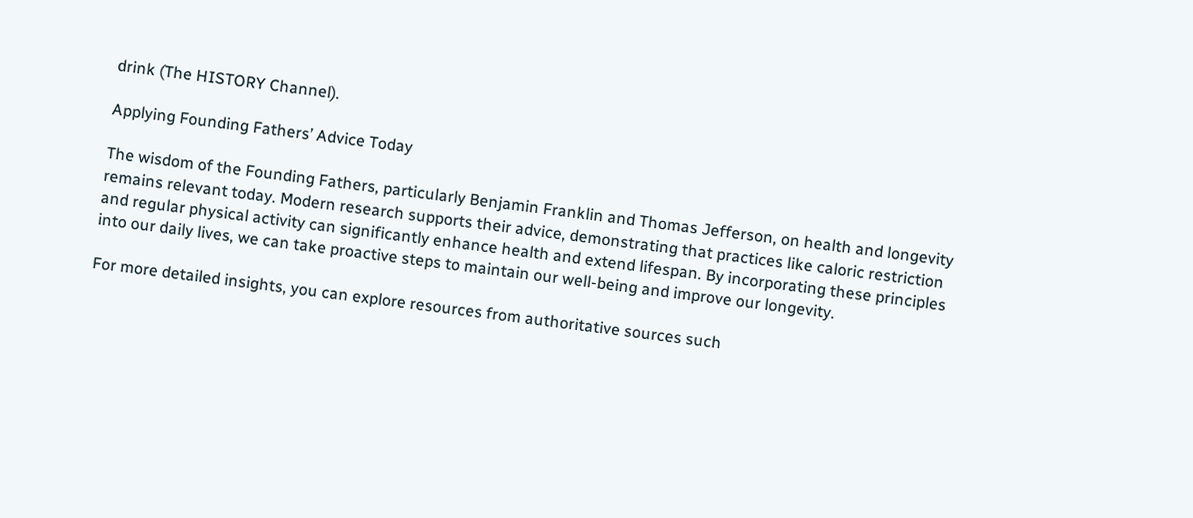drink (The HISTORY Channel).

Applying Founding Fathers’ Advice Today

The wisdom of the Founding Fathers, particularly Benjamin Franklin and Thomas Jefferson, on health and longevity remains relevant today. Modern research supports their advice, demonstrating that practices like caloric restriction and regular physical activity can significantly enhance health and extend lifespan. By incorporating these principles into our daily lives, we can take proactive steps to maintain our well-being and improve our longevity.

For more detailed insights, you can explore resources from authoritative sources such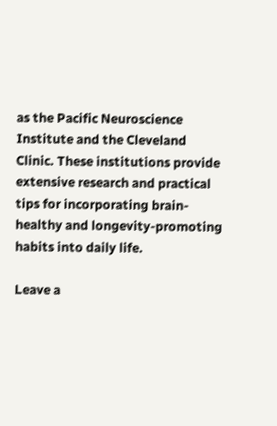as the Pacific Neuroscience Institute and the Cleveland Clinic. These institutions provide extensive research and practical tips for incorporating brain-healthy and longevity-promoting habits into daily life.

Leave a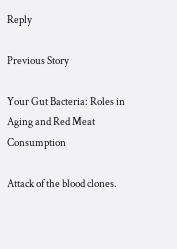Reply

Previous Story

Your Gut Bacteria: Roles in Aging and Red Meat Consumption

Attack of the blood clones.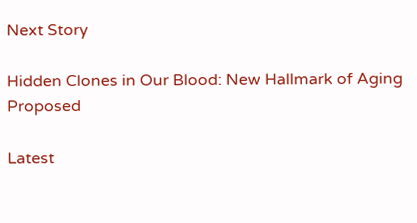Next Story

Hidden Clones in Our Blood: New Hallmark of Aging Proposed

Latest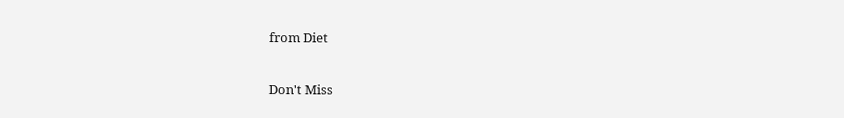from Diet

Don't Miss